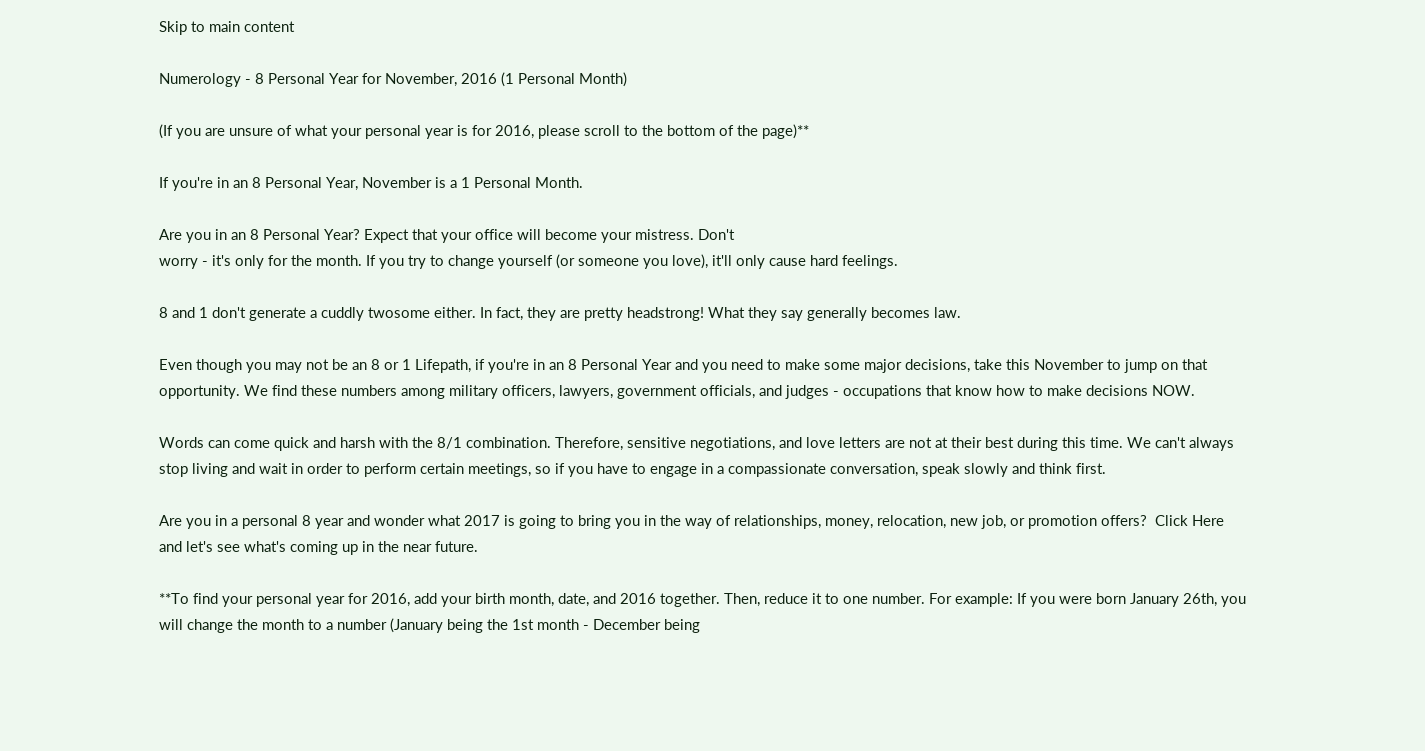Skip to main content

Numerology - 8 Personal Year for November, 2016 (1 Personal Month)

(If you are unsure of what your personal year is for 2016, please scroll to the bottom of the page)**

If you're in an 8 Personal Year, November is a 1 Personal Month.

Are you in an 8 Personal Year? Expect that your office will become your mistress. Don't
worry - it's only for the month. If you try to change yourself (or someone you love), it'll only cause hard feelings.

8 and 1 don't generate a cuddly twosome either. In fact, they are pretty headstrong! What they say generally becomes law.

Even though you may not be an 8 or 1 Lifepath, if you're in an 8 Personal Year and you need to make some major decisions, take this November to jump on that opportunity. We find these numbers among military officers, lawyers, government officials, and judges - occupations that know how to make decisions NOW.

Words can come quick and harsh with the 8/1 combination. Therefore, sensitive negotiations, and love letters are not at their best during this time. We can't always stop living and wait in order to perform certain meetings, so if you have to engage in a compassionate conversation, speak slowly and think first.

Are you in a personal 8 year and wonder what 2017 is going to bring you in the way of relationships, money, relocation, new job, or promotion offers?  Click Here and let's see what's coming up in the near future.

**To find your personal year for 2016, add your birth month, date, and 2016 together. Then, reduce it to one number. For example: If you were born January 26th, you will change the month to a number (January being the 1st month - December being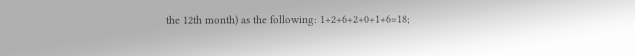the 12th month) as the following: 1+2+6+2+0+1+6=18;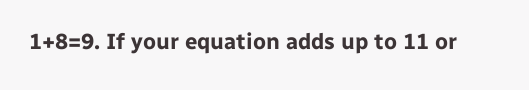1+8=9. If your equation adds up to 11 or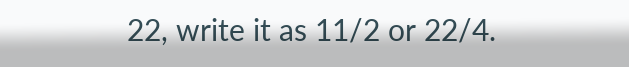22, write it as 11/2 or 22/4.